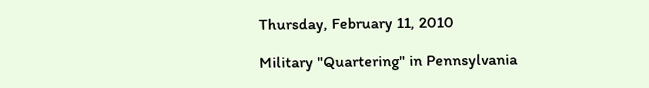Thursday, February 11, 2010

Military "Quartering" in Pennsylvania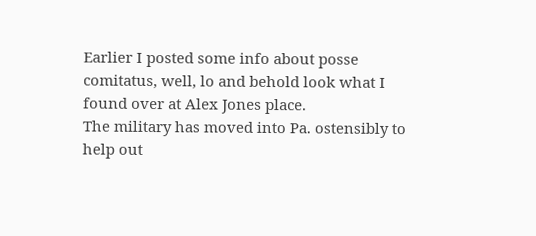Earlier I posted some info about posse comitatus, well, lo and behold look what I found over at Alex Jones place.
The military has moved into Pa. ostensibly to help out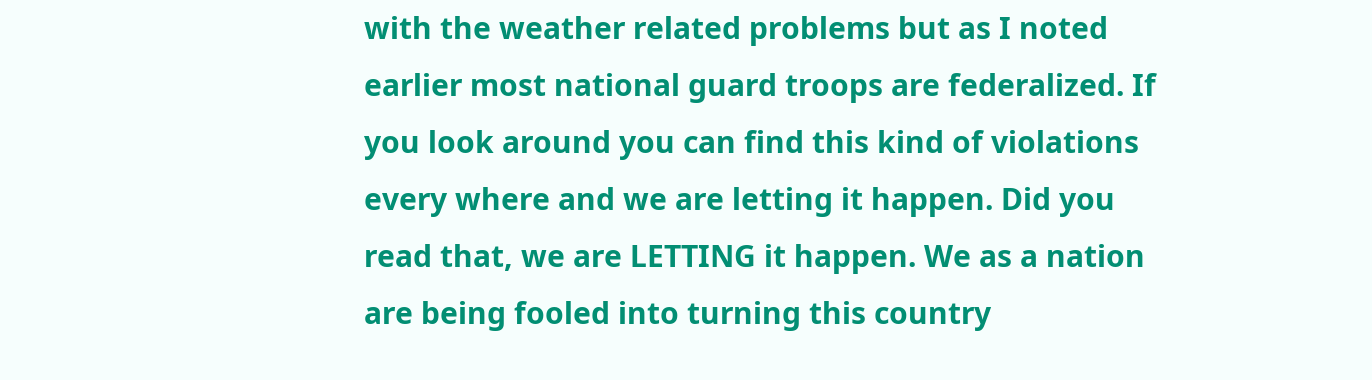with the weather related problems but as I noted earlier most national guard troops are federalized. If you look around you can find this kind of violations every where and we are letting it happen. Did you read that, we are LETTING it happen. We as a nation are being fooled into turning this country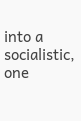into a socialistic, one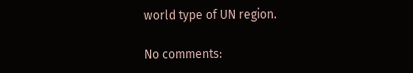world type of UN region.

No comments: